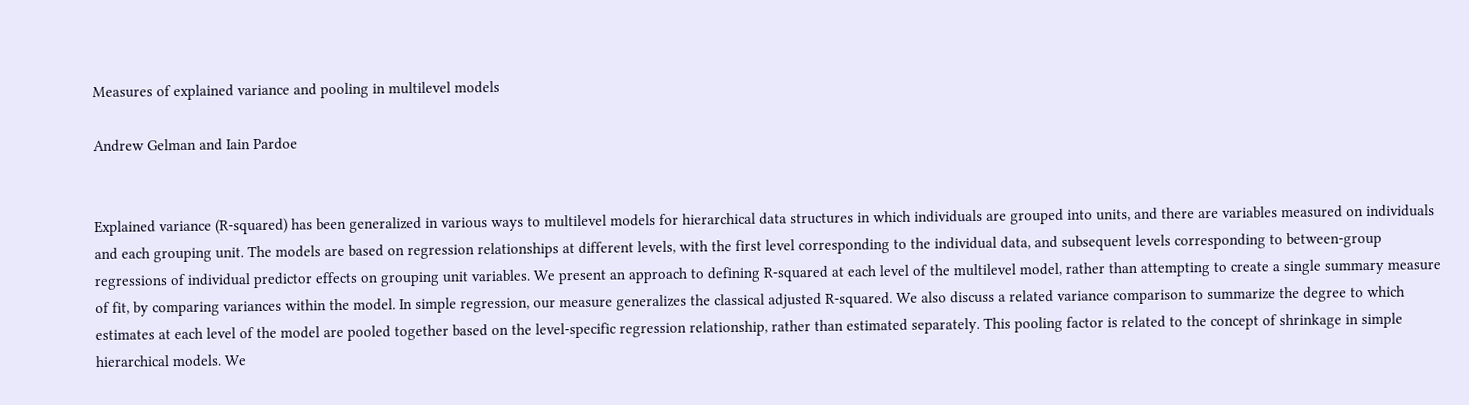Measures of explained variance and pooling in multilevel models

Andrew Gelman and Iain Pardoe


Explained variance (R-squared) has been generalized in various ways to multilevel models for hierarchical data structures in which individuals are grouped into units, and there are variables measured on individuals and each grouping unit. The models are based on regression relationships at different levels, with the first level corresponding to the individual data, and subsequent levels corresponding to between-group regressions of individual predictor effects on grouping unit variables. We present an approach to defining R-squared at each level of the multilevel model, rather than attempting to create a single summary measure of fit, by comparing variances within the model. In simple regression, our measure generalizes the classical adjusted R-squared. We also discuss a related variance comparison to summarize the degree to which estimates at each level of the model are pooled together based on the level-specific regression relationship, rather than estimated separately. This pooling factor is related to the concept of shrinkage in simple hierarchical models. We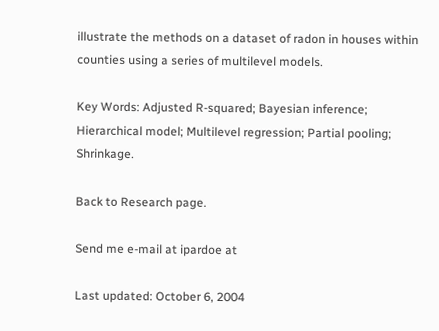illustrate the methods on a dataset of radon in houses within counties using a series of multilevel models.

Key Words: Adjusted R-squared; Bayesian inference; Hierarchical model; Multilevel regression; Partial pooling; Shrinkage.

Back to Research page.

Send me e-mail at ipardoe at

Last updated: October 6, 2004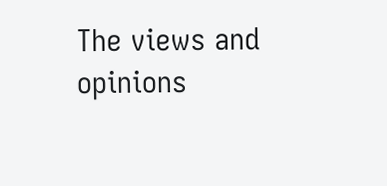The views and opinions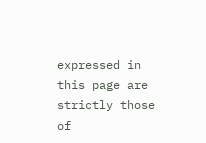expressed in this page are strictly those of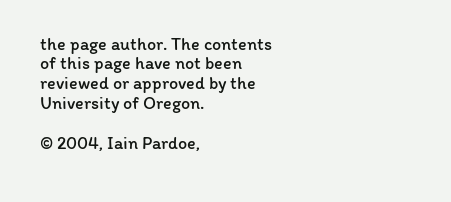the page author. The contents of this page have not been reviewed or approved by the University of Oregon.

© 2004, Iain Pardoe,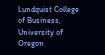Lundquist College of Business, University of Oregon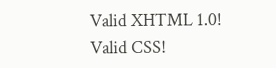Valid XHTML 1.0! Valid CSS!